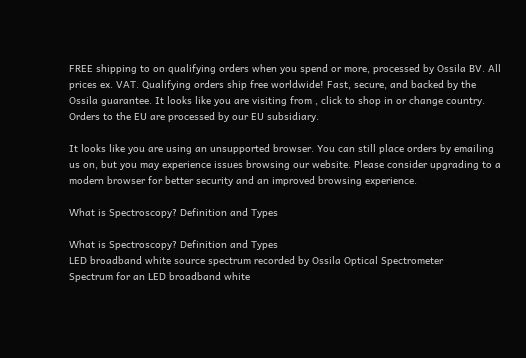FREE shipping to on qualifying orders when you spend or more, processed by Ossila BV. All prices ex. VAT. Qualifying orders ship free worldwide! Fast, secure, and backed by the Ossila guarantee. It looks like you are visiting from , click to shop in or change country. Orders to the EU are processed by our EU subsidiary.

It looks like you are using an unsupported browser. You can still place orders by emailing us on, but you may experience issues browsing our website. Please consider upgrading to a modern browser for better security and an improved browsing experience.

What is Spectroscopy? Definition and Types

What is Spectroscopy? Definition and Types
LED broadband white source spectrum recorded by Ossila Optical Spectrometer
Spectrum for an LED broadband white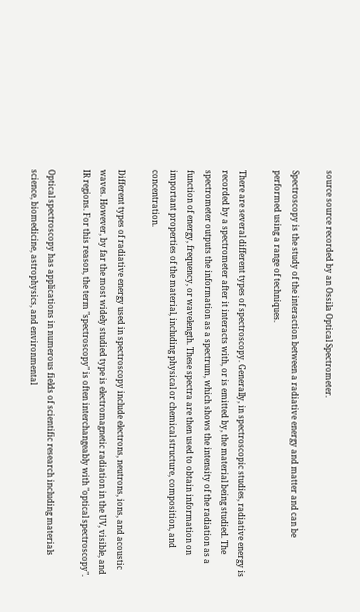source source recorded by an Ossila Optical Spectrometer.

Spectroscopy is the study of the interaction between a radiative energy and matter and can be performed using a range of techniques.

There are several different types of spectroscopy. Generally, in spectroscopic studies, radiative energy is recorded by a spectrometer after it interacts with, or is emitted by, the material being studied. The spectrometer outputs the information as a spectrum, which shows the intensity of the radiation as a function of energy, frequency, or wavelength. These spectra are then used to obtain information on important properties of the material, including physical or chemical structure, composition, and concentration.

Different types of radiative energy used in spectroscopy include electrons, neutrons, ions, and acoustic waves. However, by far the most widely studied type is electromagnetic radiation in the UV, visible, and IR regions. For this reason, the term "spectroscopy" is often interchangeably with "optical spectroscopy".

Optical spectroscopy has applications in numerous fields of scientific research including materials science, biomedicine, astrophysics, and environmental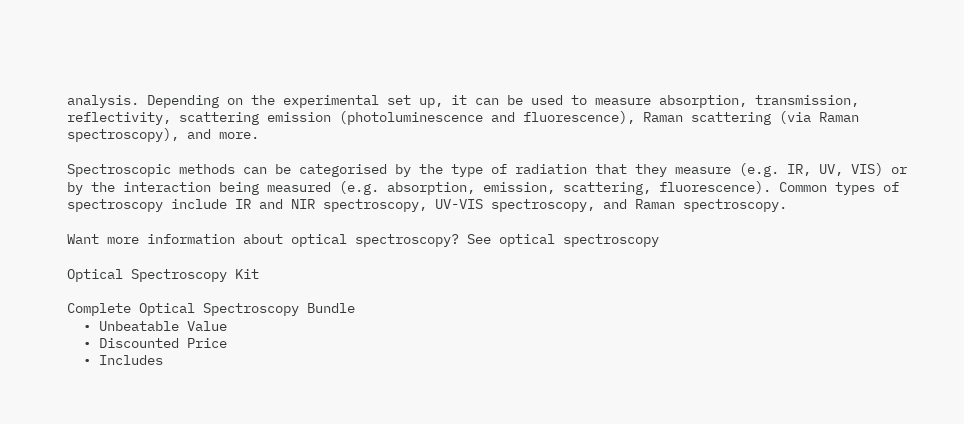analysis. Depending on the experimental set up, it can be used to measure absorption, transmission, reflectivity, scattering emission (photoluminescence and fluorescence), Raman scattering (via Raman spectroscopy), and more.

Spectroscopic methods can be categorised by the type of radiation that they measure (e.g. IR, UV, VIS) or by the interaction being measured (e.g. absorption, emission, scattering, fluorescence). Common types of spectroscopy include IR and NIR spectroscopy, UV-VIS spectroscopy, and Raman spectroscopy.

Want more information about optical spectroscopy? See optical spectroscopy

Optical Spectroscopy Kit

Complete Optical Spectroscopy Bundle
  • Unbeatable Value
  • Discounted Price
  • Includes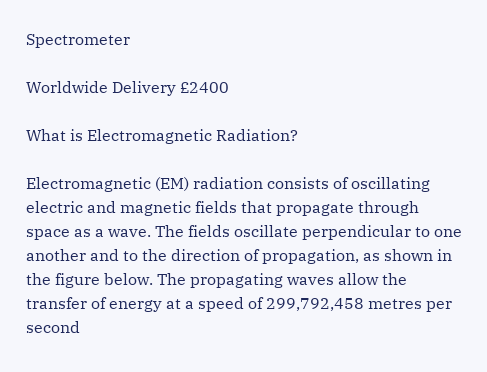Spectrometer

Worldwide Delivery £2400

What is Electromagnetic Radiation?

Electromagnetic (EM) radiation consists of oscillating electric and magnetic fields that propagate through space as a wave. The fields oscillate perpendicular to one another and to the direction of propagation, as shown in the figure below. The propagating waves allow the transfer of energy at a speed of 299,792,458 metres per second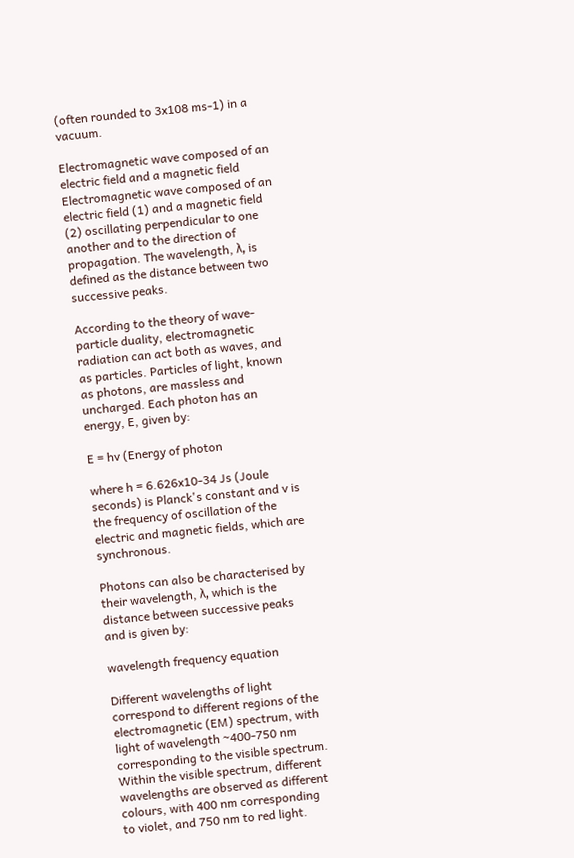(often rounded to 3x108 ms-1) in a vacuum.

Electromagnetic wave composed of an electric field and a magnetic field
Electromagnetic wave composed of an electric field (1) and a magnetic field (2) oscillating perpendicular to one another and to the direction of propagation. The wavelength, λ, is defined as the distance between two successive peaks.

According to the theory of wave-particle duality, electromagnetic radiation can act both as waves, and as particles. Particles of light, known as photons, are massless and uncharged. Each photon has an energy, E, given by:

E = hv (Energy of photon

where h = 6.626x10-34 Js (Joule seconds) is Planck's constant and v is the frequency of oscillation of the electric and magnetic fields, which are synchronous.

Photons can also be characterised by their wavelength, λ, which is the distance between successive peaks and is given by:

wavelength frequency equation

Different wavelengths of light correspond to different regions of the electromagnetic (EM) spectrum, with light of wavelength ~400-750 nm corresponding to the visible spectrum. Within the visible spectrum, different wavelengths are observed as different colours, with 400 nm corresponding to violet, and 750 nm to red light.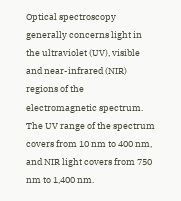Optical spectroscopy generally concerns light in the ultraviolet (UV), visible and near-infrared (NIR) regions of the electromagnetic spectrum. The UV range of the spectrum covers from 10 nm to 400 nm, and NIR light covers from 750 nm to 1,400 nm.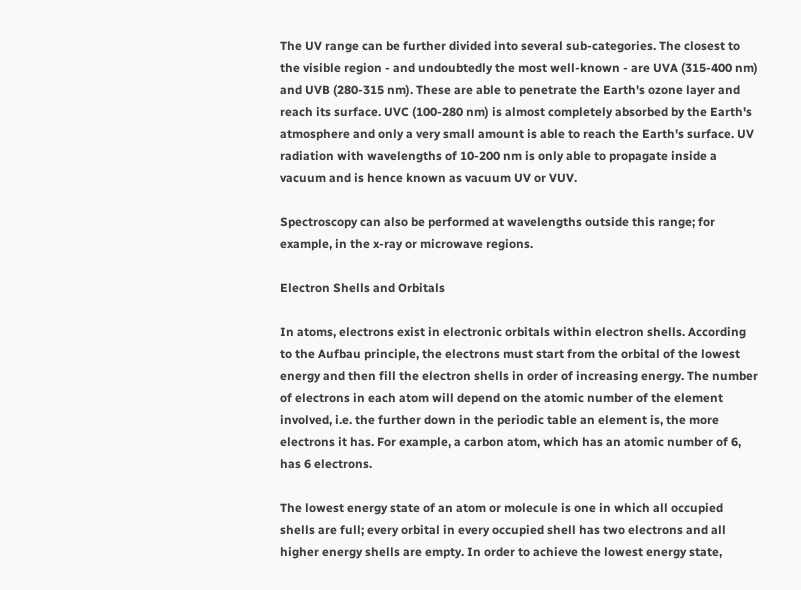The UV range can be further divided into several sub-categories. The closest to the visible region - and undoubtedly the most well-known - are UVA (315-400 nm) and UVB (280-315 nm). These are able to penetrate the Earth's ozone layer and reach its surface. UVC (100-280 nm) is almost completely absorbed by the Earth's atmosphere and only a very small amount is able to reach the Earth's surface. UV radiation with wavelengths of 10-200 nm is only able to propagate inside a vacuum and is hence known as vacuum UV or VUV.

Spectroscopy can also be performed at wavelengths outside this range; for example, in the x-ray or microwave regions.

Electron Shells and Orbitals

In atoms, electrons exist in electronic orbitals within electron shells. According to the Aufbau principle, the electrons must start from the orbital of the lowest energy and then fill the electron shells in order of increasing energy. The number of electrons in each atom will depend on the atomic number of the element involved, i.e. the further down in the periodic table an element is, the more electrons it has. For example, a carbon atom, which has an atomic number of 6, has 6 electrons.

The lowest energy state of an atom or molecule is one in which all occupied shells are full; every orbital in every occupied shell has two electrons and all higher energy shells are empty. In order to achieve the lowest energy state,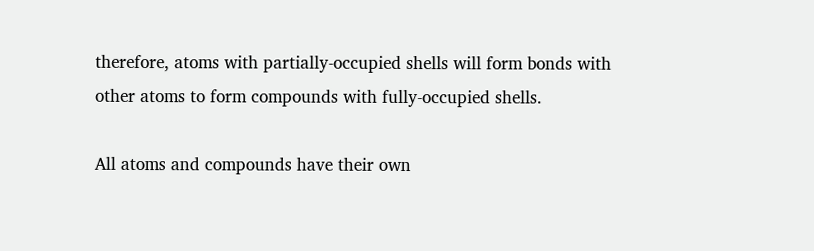therefore, atoms with partially-occupied shells will form bonds with other atoms to form compounds with fully-occupied shells.

All atoms and compounds have their own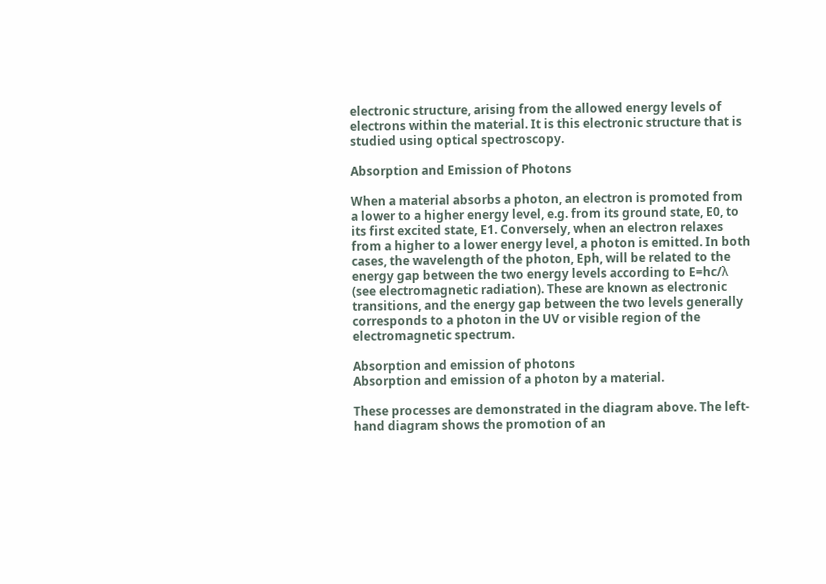electronic structure, arising from the allowed energy levels of electrons within the material. It is this electronic structure that is studied using optical spectroscopy.

Absorption and Emission of Photons

When a material absorbs a photon, an electron is promoted from a lower to a higher energy level, e.g. from its ground state, E0, to its first excited state, E1. Conversely, when an electron relaxes from a higher to a lower energy level, a photon is emitted. In both cases, the wavelength of the photon, Eph, will be related to the energy gap between the two energy levels according to E=hc/λ (see electromagnetic radiation). These are known as electronic transitions, and the energy gap between the two levels generally corresponds to a photon in the UV or visible region of the electromagnetic spectrum.

Absorption and emission of photons
Absorption and emission of a photon by a material.

These processes are demonstrated in the diagram above. The left-hand diagram shows the promotion of an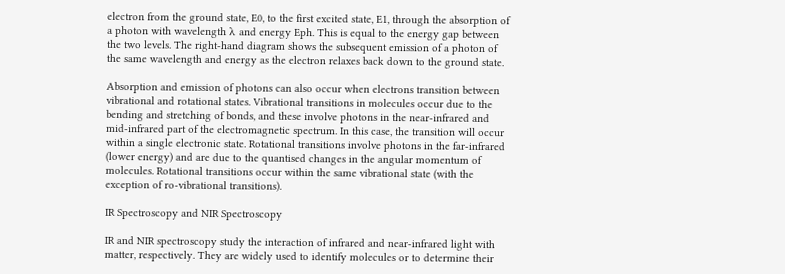electron from the ground state, E0, to the first excited state, E1, through the absorption of a photon with wavelength λ and energy Eph. This is equal to the energy gap between the two levels. The right-hand diagram shows the subsequent emission of a photon of the same wavelength and energy as the electron relaxes back down to the ground state.

Absorption and emission of photons can also occur when electrons transition between vibrational and rotational states. Vibrational transitions in molecules occur due to the bending and stretching of bonds, and these involve photons in the near-infrared and mid-infrared part of the electromagnetic spectrum. In this case, the transition will occur within a single electronic state. Rotational transitions involve photons in the far-infrared (lower energy) and are due to the quantised changes in the angular momentum of molecules. Rotational transitions occur within the same vibrational state (with the exception of ro-vibrational transitions).

IR Spectroscopy and NIR Spectroscopy

IR and NIR spectroscopy study the interaction of infrared and near-infrared light with matter, respectively. They are widely used to identify molecules or to determine their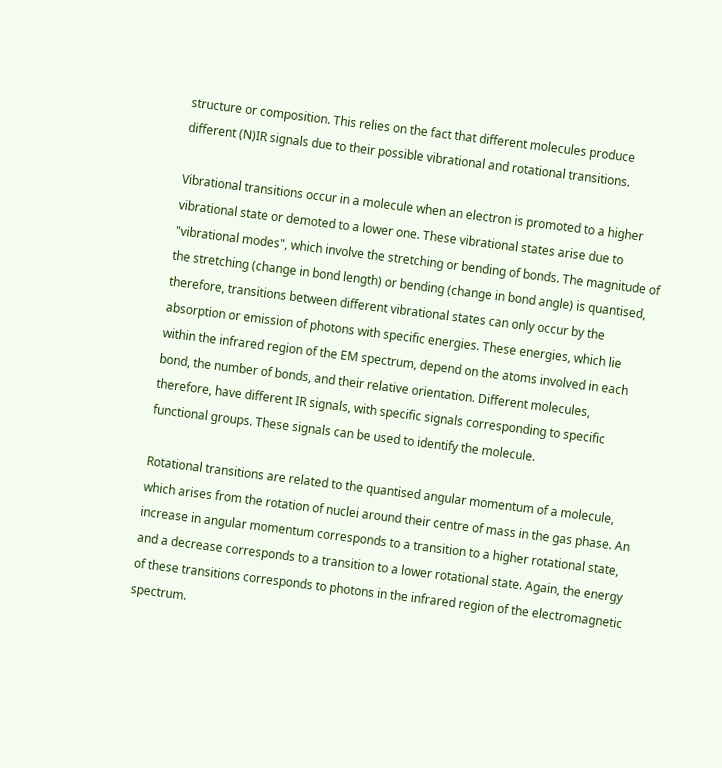structure or composition. This relies on the fact that different molecules produce different (N)IR signals due to their possible vibrational and rotational transitions.

Vibrational transitions occur in a molecule when an electron is promoted to a higher vibrational state or demoted to a lower one. These vibrational states arise due to "vibrational modes", which involve the stretching or bending of bonds. The magnitude of the stretching (change in bond length) or bending (change in bond angle) is quantised, therefore, transitions between different vibrational states can only occur by the absorption or emission of photons with specific energies. These energies, which lie within the infrared region of the EM spectrum, depend on the atoms involved in each bond, the number of bonds, and their relative orientation. Different molecules, therefore, have different IR signals, with specific signals corresponding to specific functional groups. These signals can be used to identify the molecule.

Rotational transitions are related to the quantised angular momentum of a molecule, which arises from the rotation of nuclei around their centre of mass in the gas phase. An increase in angular momentum corresponds to a transition to a higher rotational state, and a decrease corresponds to a transition to a lower rotational state. Again, the energy of these transitions corresponds to photons in the infrared region of the electromagnetic spectrum.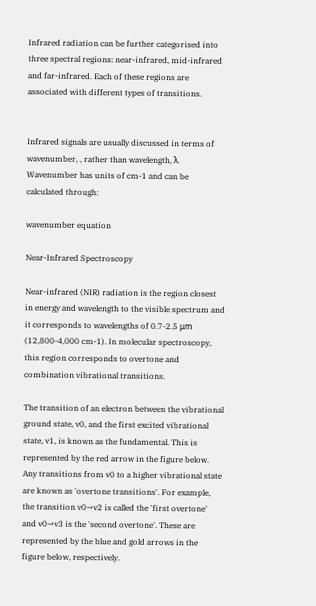Infrared radiation can be further categorised into three spectral regions: near-infrared, mid-infrared and far-infrared. Each of these regions are associated with different types of transitions.


Infrared signals are usually discussed in terms of wavenumber, , rather than wavelength, λ. Wavenumber has units of cm-1 and can be calculated through:

wavenumber equation

Near-Infrared Spectroscopy

Near-infrared (NIR) radiation is the region closest in energy and wavelength to the visible spectrum and it corresponds to wavelengths of 0.7-2.5 μm (12,800-4,000 cm-1). In molecular spectroscopy, this region corresponds to overtone and combination vibrational transitions.

The transition of an electron between the vibrational ground state, v0, and the first excited vibrational state, v1, is known as the fundamental. This is represented by the red arrow in the figure below. Any transitions from v0 to a higher vibrational state are known as 'overtone transitions'. For example, the transition v0→v2 is called the 'first overtone' and v0→v3 is the 'second overtone'. These are represented by the blue and gold arrows in the figure below, respectively.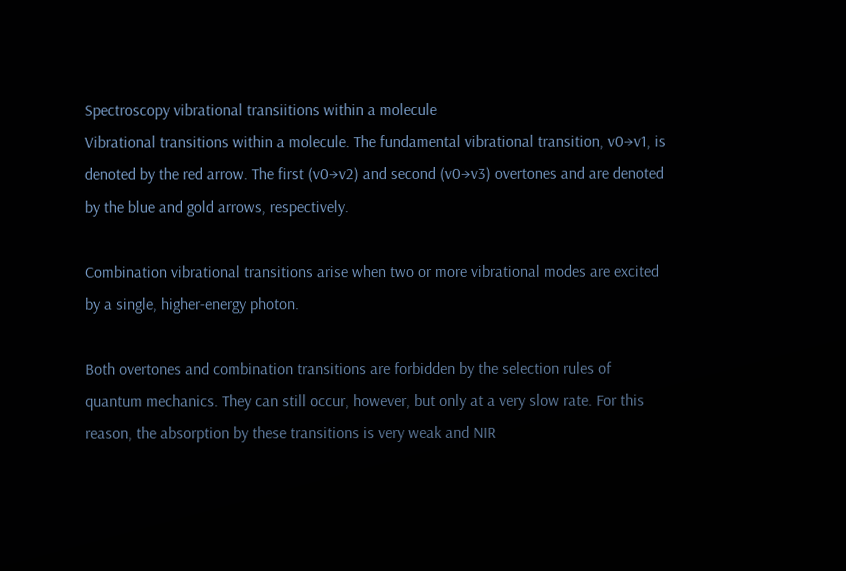Spectroscopy vibrational transiitions within a molecule
Vibrational transitions within a molecule. The fundamental vibrational transition, v0→v1, is denoted by the red arrow. The first (v0→v2) and second (v0→v3) overtones and are denoted by the blue and gold arrows, respectively.

Combination vibrational transitions arise when two or more vibrational modes are excited by a single, higher-energy photon.

Both overtones and combination transitions are forbidden by the selection rules of quantum mechanics. They can still occur, however, but only at a very slow rate. For this reason, the absorption by these transitions is very weak and NIR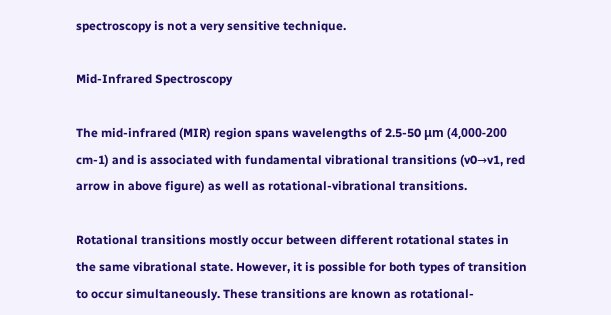spectroscopy is not a very sensitive technique.

Mid-Infrared Spectroscopy

The mid-infrared (MIR) region spans wavelengths of 2.5-50 μm (4,000-200 cm-1) and is associated with fundamental vibrational transitions (v0→v1, red arrow in above figure) as well as rotational-vibrational transitions.

Rotational transitions mostly occur between different rotational states in the same vibrational state. However, it is possible for both types of transition to occur simultaneously. These transitions are known as rotational-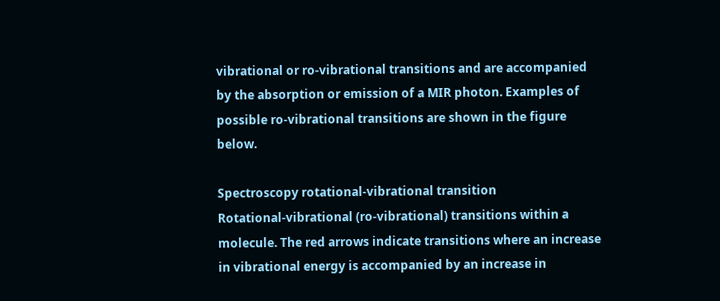vibrational or ro-vibrational transitions and are accompanied by the absorption or emission of a MIR photon. Examples of possible ro-vibrational transitions are shown in the figure below.

Spectroscopy rotational-vibrational transition
Rotational-vibrational (ro-vibrational) transitions within a molecule. The red arrows indicate transitions where an increase in vibrational energy is accompanied by an increase in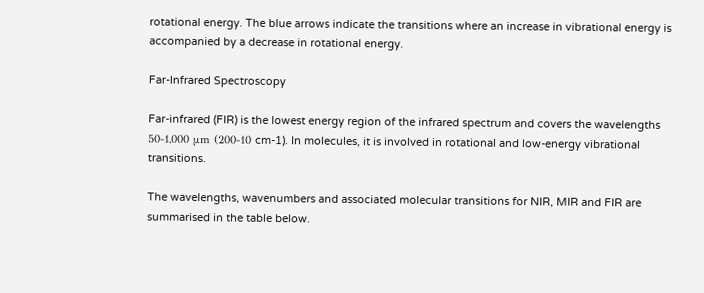rotational energy. The blue arrows indicate the transitions where an increase in vibrational energy is accompanied by a decrease in rotational energy.

Far-Infrared Spectroscopy

Far-infrared (FIR) is the lowest energy region of the infrared spectrum and covers the wavelengths 50-1,000 μm (200-10 cm-1). In molecules, it is involved in rotational and low-energy vibrational transitions.

The wavelengths, wavenumbers and associated molecular transitions for NIR, MIR and FIR are summarised in the table below.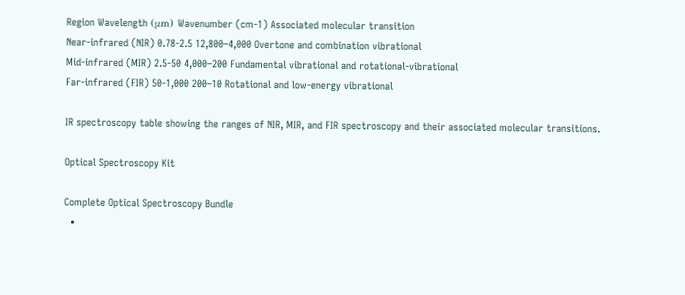Region Wavelength (μm) Wavenumber (cm-1) Associated molecular transition
Near-infrared (NIR) 0.78-2.5 12,800–4,000 Overtone and combination vibrational
Mid-infrared (MIR) 2.5-50 4,000–200 Fundamental vibrational and rotational-vibrational
Far-infrared (FIR) 50-1,000 200–10 Rotational and low-energy vibrational

IR spectroscopy table showing the ranges of NIR, MIR, and FIR spectroscopy and their associated molecular transitions.

Optical Spectroscopy Kit

Complete Optical Spectroscopy Bundle
  •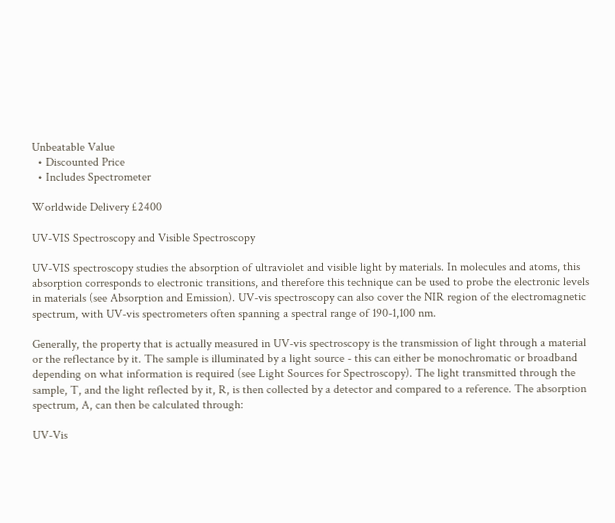Unbeatable Value
  • Discounted Price
  • Includes Spectrometer

Worldwide Delivery £2400

UV-VIS Spectroscopy and Visible Spectroscopy

UV-VIS spectroscopy studies the absorption of ultraviolet and visible light by materials. In molecules and atoms, this absorption corresponds to electronic transitions, and therefore this technique can be used to probe the electronic levels in materials (see Absorption and Emission). UV-vis spectroscopy can also cover the NIR region of the electromagnetic spectrum, with UV-vis spectrometers often spanning a spectral range of 190-1,100 nm.

Generally, the property that is actually measured in UV-vis spectroscopy is the transmission of light through a material or the reflectance by it. The sample is illuminated by a light source - this can either be monochromatic or broadband depending on what information is required (see Light Sources for Spectroscopy). The light transmitted through the sample, T, and the light reflected by it, R, is then collected by a detector and compared to a reference. The absorption spectrum, A, can then be calculated through:

UV-Vis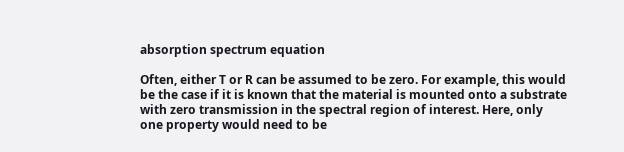absorption spectrum equation

Often, either T or R can be assumed to be zero. For example, this would be the case if it is known that the material is mounted onto a substrate with zero transmission in the spectral region of interest. Here, only one property would need to be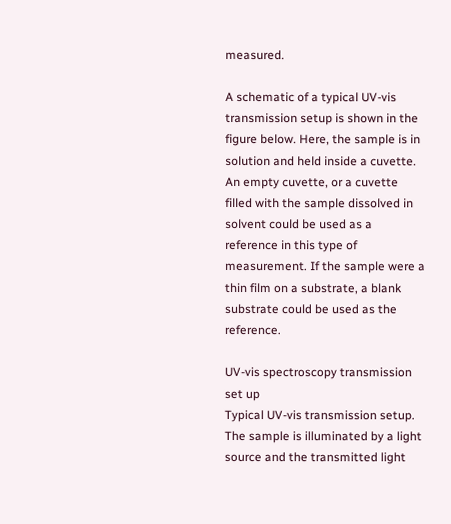measured.

A schematic of a typical UV-vis transmission setup is shown in the figure below. Here, the sample is in solution and held inside a cuvette. An empty cuvette, or a cuvette filled with the sample dissolved in solvent could be used as a reference in this type of measurement. If the sample were a thin film on a substrate, a blank substrate could be used as the reference.

UV-vis spectroscopy transmission set up
Typical UV-vis transmission setup. The sample is illuminated by a light source and the transmitted light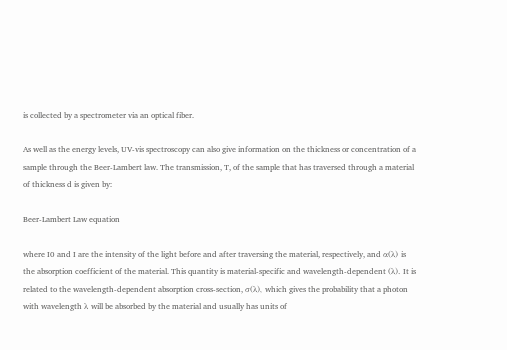is collected by a spectrometer via an optical fiber.

As well as the energy levels, UV-vis spectroscopy can also give information on the thickness or concentration of a sample through the Beer-Lambert law. The transmission, T, of the sample that has traversed through a material of thickness d is given by:

Beer-Lambert Law equation

where I0 and I are the intensity of the light before and after traversing the material, respectively, and α(λ) is the absorption coefficient of the material. This quantity is material-specific and wavelength-dependent (λ). It is related to the wavelength-dependent absorption cross-section, σ(λ), which gives the probability that a photon with wavelength λ will be absorbed by the material and usually has units of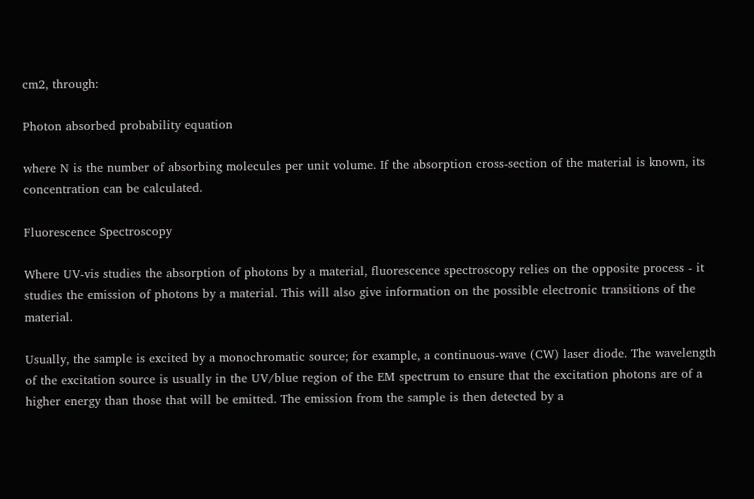cm2, through:

Photon absorbed probability equation

where N is the number of absorbing molecules per unit volume. If the absorption cross-section of the material is known, its concentration can be calculated.

Fluorescence Spectroscopy

Where UV-vis studies the absorption of photons by a material, fluorescence spectroscopy relies on the opposite process - it studies the emission of photons by a material. This will also give information on the possible electronic transitions of the material.

Usually, the sample is excited by a monochromatic source; for example, a continuous-wave (CW) laser diode. The wavelength of the excitation source is usually in the UV/blue region of the EM spectrum to ensure that the excitation photons are of a higher energy than those that will be emitted. The emission from the sample is then detected by a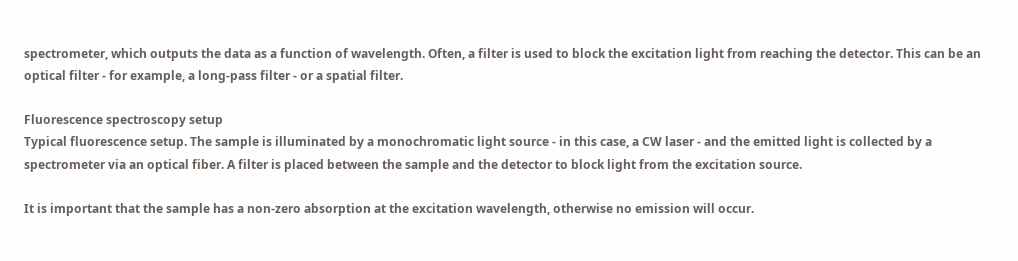spectrometer, which outputs the data as a function of wavelength. Often, a filter is used to block the excitation light from reaching the detector. This can be an optical filter - for example, a long-pass filter - or a spatial filter.

Fluorescence spectroscopy setup
Typical fluorescence setup. The sample is illuminated by a monochromatic light source - in this case, a CW laser - and the emitted light is collected by a spectrometer via an optical fiber. A filter is placed between the sample and the detector to block light from the excitation source.

It is important that the sample has a non-zero absorption at the excitation wavelength, otherwise no emission will occur.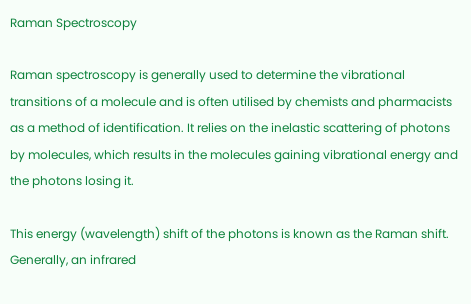Raman Spectroscopy

Raman spectroscopy is generally used to determine the vibrational transitions of a molecule and is often utilised by chemists and pharmacists as a method of identification. It relies on the inelastic scattering of photons by molecules, which results in the molecules gaining vibrational energy and the photons losing it.

This energy (wavelength) shift of the photons is known as the Raman shift. Generally, an infrared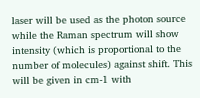laser will be used as the photon source while the Raman spectrum will show intensity (which is proportional to the number of molecules) against shift. This will be given in cm-1 with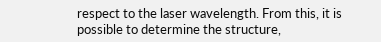respect to the laser wavelength. From this, it is possible to determine the structure,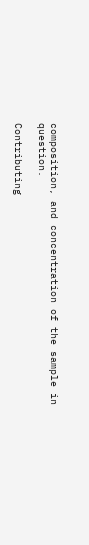composition, and concentration of the sample in question.

Contributing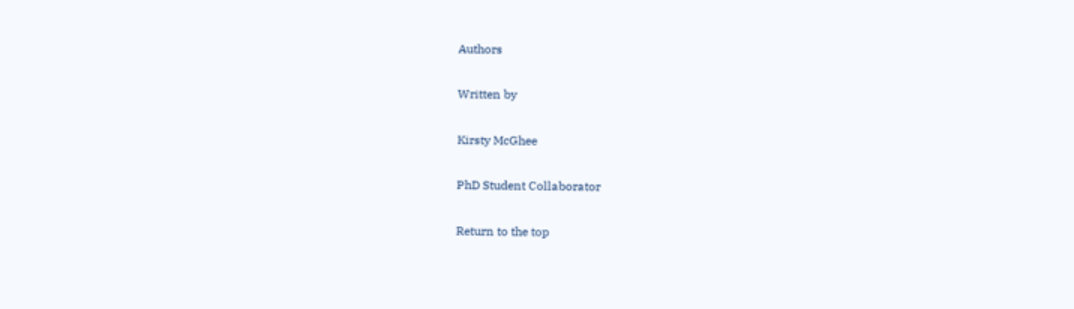Authors

Written by

Kirsty McGhee

PhD Student Collaborator

Return to the top